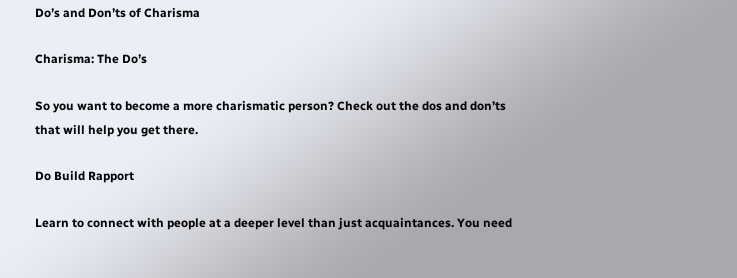Do’s and Don’ts of Charisma

Charisma: The Do’s

So you want to become a more charismatic person? Check out the dos and don’ts that will help you get there.

Do Build Rapport

Learn to connect with people at a deeper level than just acquaintances. You need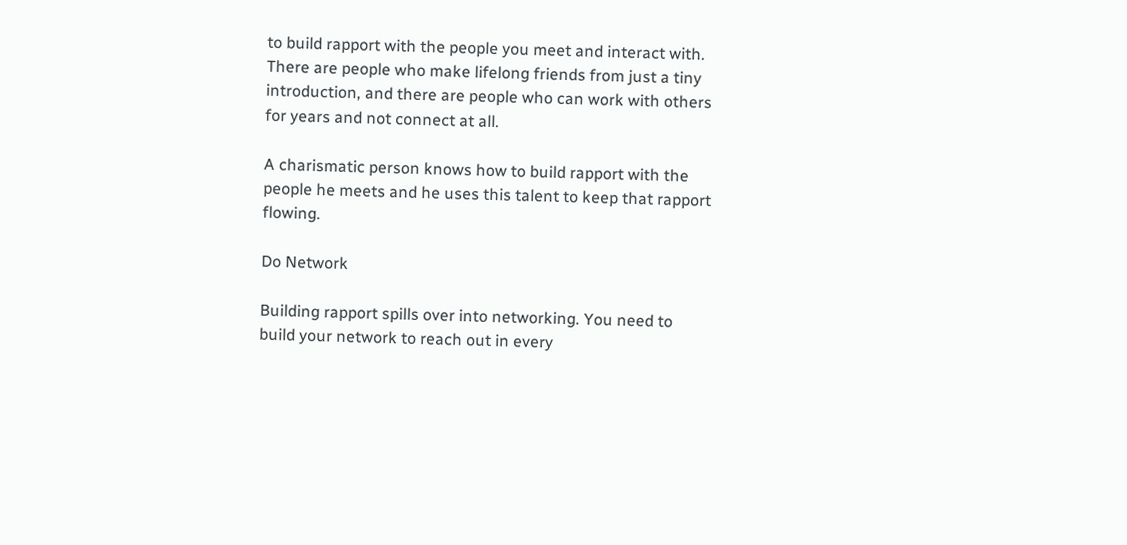to build rapport with the people you meet and interact with. There are people who make lifelong friends from just a tiny introduction, and there are people who can work with others for years and not connect at all.

A charismatic person knows how to build rapport with the people he meets and he uses this talent to keep that rapport flowing.

Do Network

Building rapport spills over into networking. You need to build your network to reach out in every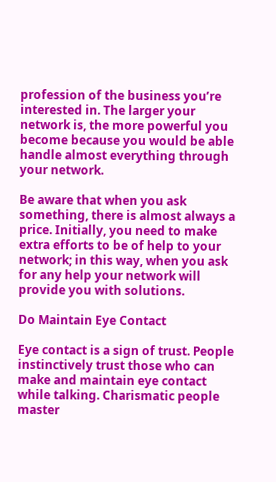profession of the business you’re interested in. The larger your network is, the more powerful you become because you would be able handle almost everything through your network.

Be aware that when you ask something, there is almost always a price. Initially, you need to make extra efforts to be of help to your network; in this way, when you ask for any help your network will provide you with solutions.

Do Maintain Eye Contact

Eye contact is a sign of trust. People instinctively trust those who can make and maintain eye contact while talking. Charismatic people master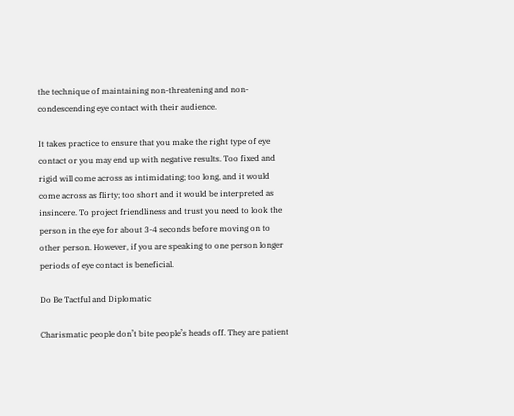the technique of maintaining non-threatening and non-condescending eye contact with their audience.

It takes practice to ensure that you make the right type of eye contact or you may end up with negative results. Too fixed and rigid will come across as intimidating; too long, and it would come across as flirty; too short and it would be interpreted as insincere. To project friendliness and trust you need to look the person in the eye for about 3-4 seconds before moving on to other person. However, if you are speaking to one person longer periods of eye contact is beneficial.

Do Be Tactful and Diplomatic

Charismatic people don’t bite people’s heads off. They are patient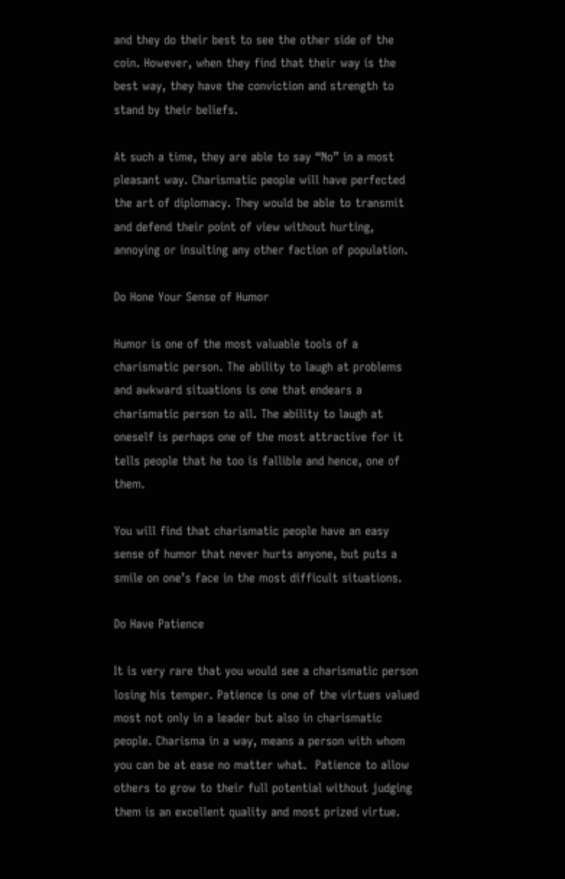and they do their best to see the other side of the coin. However, when they find that their way is the best way, they have the conviction and strength to stand by their beliefs.

At such a time, they are able to say “No” in a most pleasant way. Charismatic people will have perfected the art of diplomacy. They would be able to transmit and defend their point of view without hurting, annoying or insulting any other faction of population.

Do Hone Your Sense of Humor

Humor is one of the most valuable tools of a charismatic person. The ability to laugh at problems and awkward situations is one that endears a charismatic person to all. The ability to laugh at oneself is perhaps one of the most attractive for it tells people that he too is fallible and hence, one of them.

You will find that charismatic people have an easy sense of humor that never hurts anyone, but puts a smile on one’s face in the most difficult situations.

Do Have Patience

It is very rare that you would see a charismatic person losing his temper. Patience is one of the virtues valued most not only in a leader but also in charismatic people. Charisma in a way, means a person with whom you can be at ease no matter what.  Patience to allow others to grow to their full potential without judging them is an excellent quality and most prized virtue.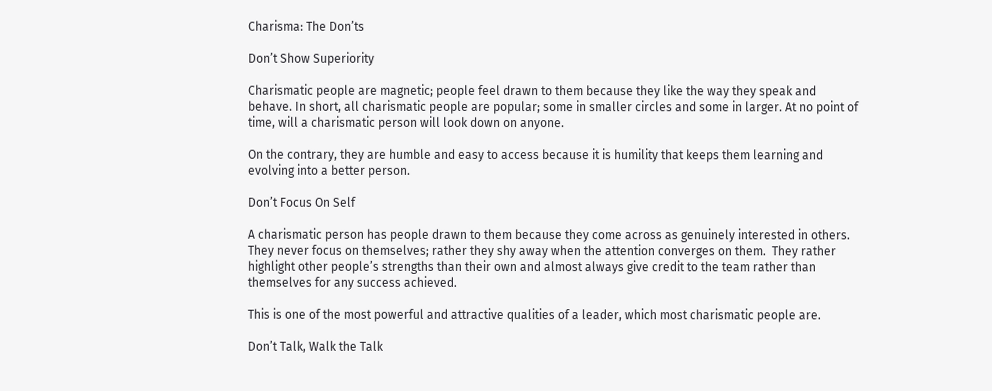Charisma: The Don’ts

Don’t Show Superiority

Charismatic people are magnetic; people feel drawn to them because they like the way they speak and behave. In short, all charismatic people are popular; some in smaller circles and some in larger. At no point of time, will a charismatic person will look down on anyone.

On the contrary, they are humble and easy to access because it is humility that keeps them learning and evolving into a better person.

Don’t Focus On Self

A charismatic person has people drawn to them because they come across as genuinely interested in others. They never focus on themselves; rather they shy away when the attention converges on them.  They rather highlight other people’s strengths than their own and almost always give credit to the team rather than themselves for any success achieved.

This is one of the most powerful and attractive qualities of a leader, which most charismatic people are.

Don’t Talk, Walk the Talk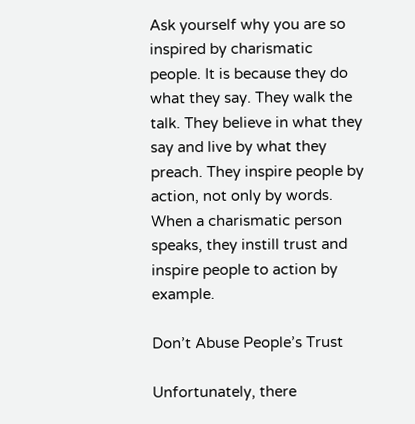Ask yourself why you are so inspired by charismatic people. It is because they do what they say. They walk the talk. They believe in what they say and live by what they preach. They inspire people by action, not only by words. When a charismatic person speaks, they instill trust and inspire people to action by example.

Don’t Abuse People’s Trust

Unfortunately, there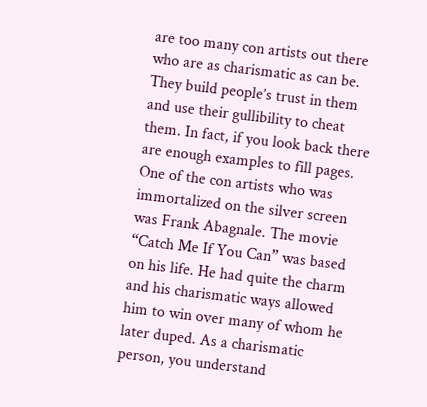are too many con artists out there who are as charismatic as can be. They build people’s trust in them and use their gullibility to cheat them. In fact, if you look back there are enough examples to fill pages. One of the con artists who was immortalized on the silver screen was Frank Abagnale. The movie “Catch Me If You Can” was based on his life. He had quite the charm and his charismatic ways allowed him to win over many of whom he later duped. As a charismatic person, you understand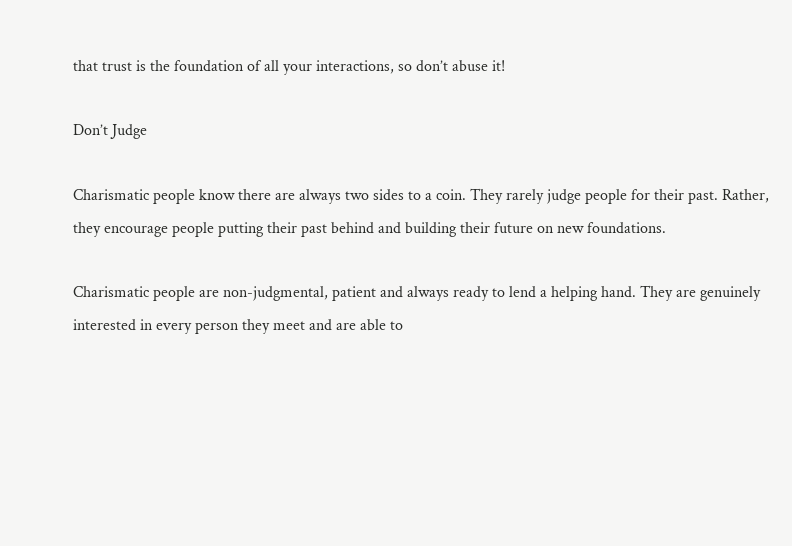that trust is the foundation of all your interactions, so don’t abuse it!

Don’t Judge

Charismatic people know there are always two sides to a coin. They rarely judge people for their past. Rather, they encourage people putting their past behind and building their future on new foundations.

Charismatic people are non-judgmental, patient and always ready to lend a helping hand. They are genuinely interested in every person they meet and are able to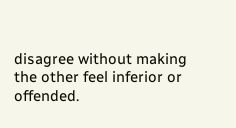disagree without making the other feel inferior or offended.